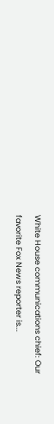White House communications chief: Our favorite Fox News reporter is...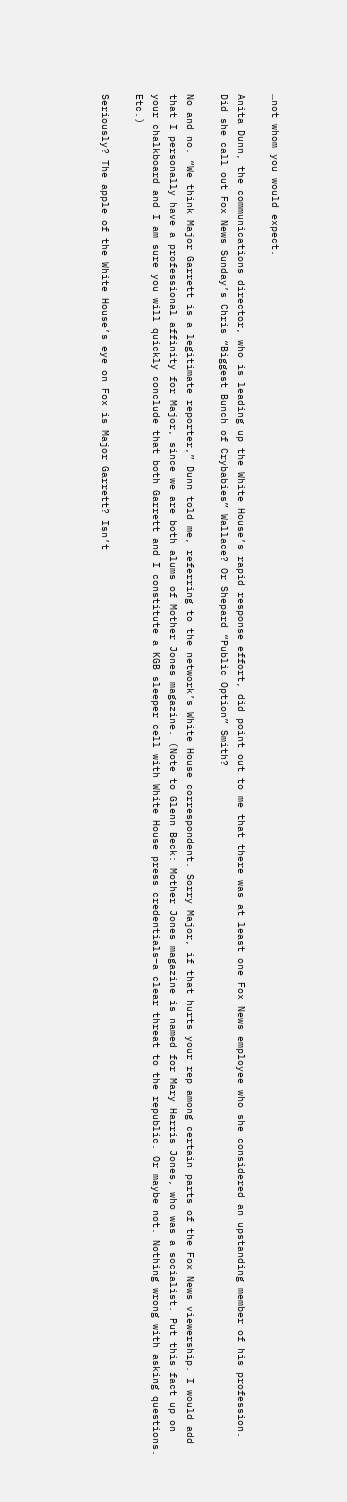…not whom you would expect.

Anita Dunn, the communications director, who is leading up the White House’s rapid response effort, did point out to me that there was at least one Fox News employee who she considered an upstanding member of his profession. Did she call out Fox News Sunday’s Chris “Biggest Bunch of Crybabies” Wallace? Or Shepard “Public Option” Smith?

No and no. “We think Major Garrett is a legitimate reporter,” Dunn told me, referring to the network’s White House correspondent. Sorry Major, if that hurts your rep among certain parts of the Fox News viewership. I would add that I personally have a professional affinity for Major, since we are both alums of Mother Jones magazine. (Note to Glenn Beck: Mother Jones magazine is named for Mary Harris Jones, who was a socialist. Put this fact up on your chalkboard and I am sure you will quickly conclude that both Garrett and I constitute a KGB sleeper cell with White House press credentials–a clear threat to the republic. Or maybe not. Nothing wrong with asking questions. Etc.)

Seriously? The apple of the White House’s eye on Fox is Major Garrett? Isn’t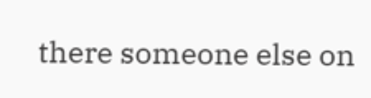there someone else on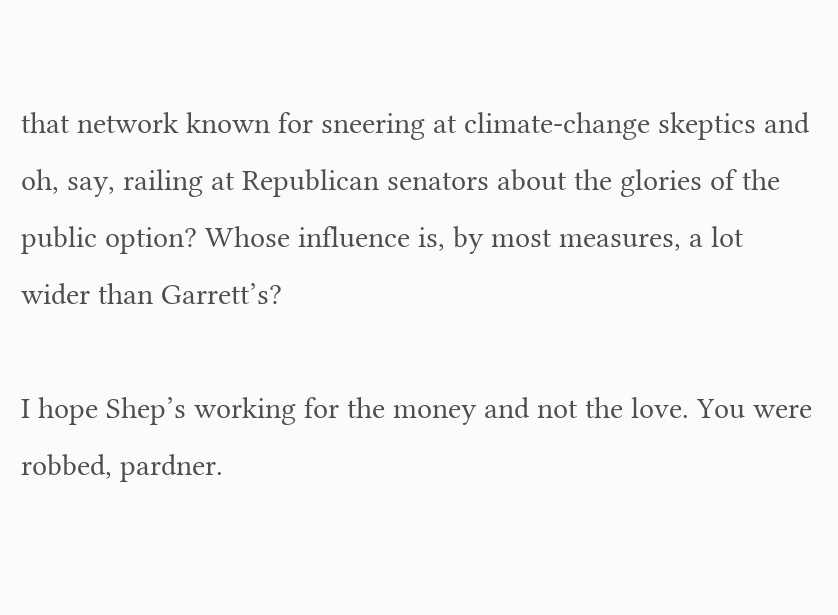that network known for sneering at climate-change skeptics and oh, say, railing at Republican senators about the glories of the public option? Whose influence is, by most measures, a lot wider than Garrett’s?

I hope Shep’s working for the money and not the love. You were robbed, pardner.